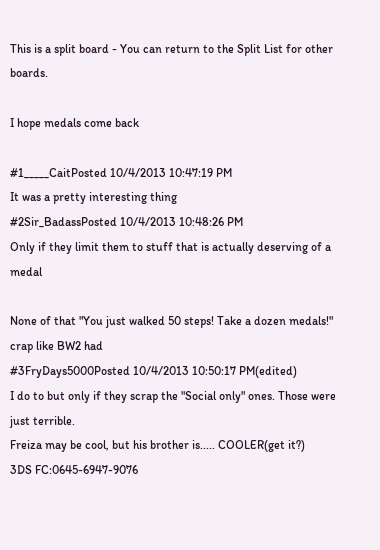This is a split board - You can return to the Split List for other boards.

I hope medals come back

#1_____CaitPosted 10/4/2013 10:47:19 PM
It was a pretty interesting thing
#2Sir_BadassPosted 10/4/2013 10:48:26 PM
Only if they limit them to stuff that is actually deserving of a medal

None of that "You just walked 50 steps! Take a dozen medals!" crap like BW2 had
#3FryDays5000Posted 10/4/2013 10:50:17 PM(edited)
I do to but only if they scrap the "Social only" ones. Those were just terrible.
Freiza may be cool, but his brother is..... COOLER(get it?)
3DS FC:0645-6947-9076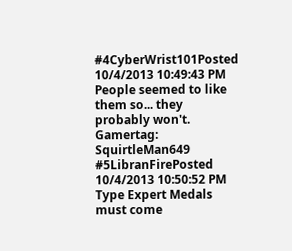#4CyberWrist101Posted 10/4/2013 10:49:43 PM
People seemed to like them so... they probably won't.
Gamertag: SquirtleMan649
#5LibranFirePosted 10/4/2013 10:50:52 PM
Type Expert Medals must come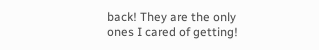back! They are the only ones I cared of getting!